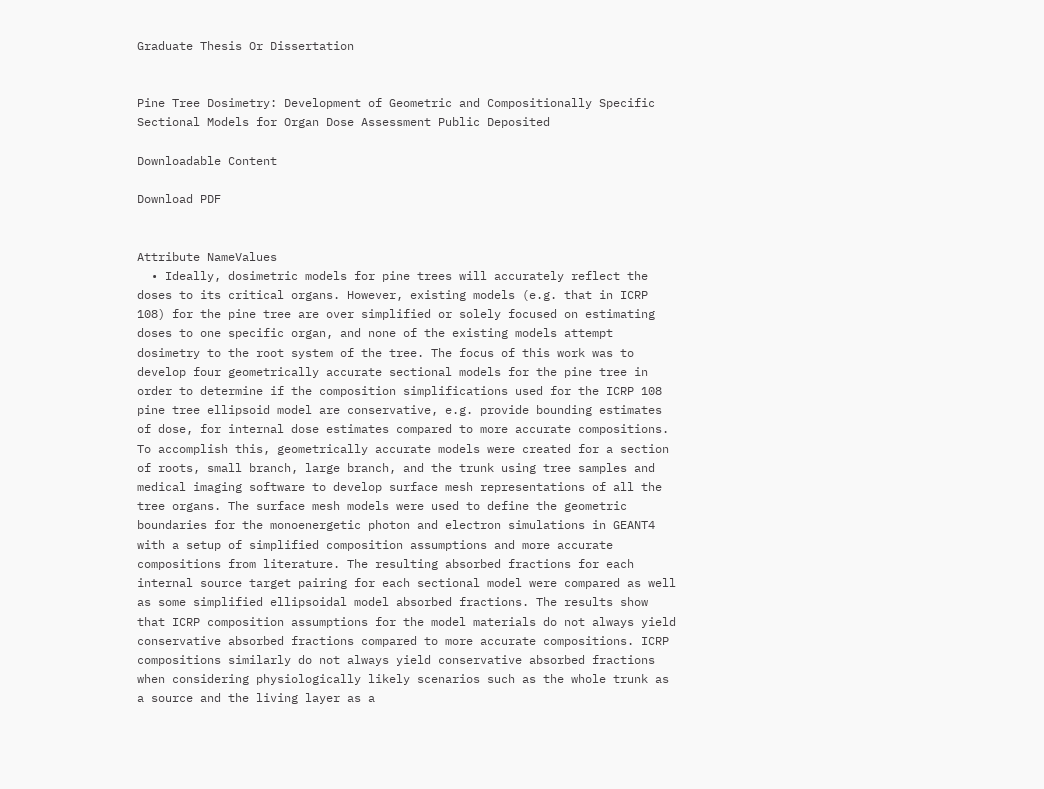Graduate Thesis Or Dissertation


Pine Tree Dosimetry: Development of Geometric and Compositionally Specific Sectional Models for Organ Dose Assessment Public Deposited

Downloadable Content

Download PDF


Attribute NameValues
  • Ideally, dosimetric models for pine trees will accurately reflect the doses to its critical organs. However, existing models (e.g. that in ICRP 108) for the pine tree are over simplified or solely focused on estimating doses to one specific organ, and none of the existing models attempt dosimetry to the root system of the tree. The focus of this work was to develop four geometrically accurate sectional models for the pine tree in order to determine if the composition simplifications used for the ICRP 108 pine tree ellipsoid model are conservative, e.g. provide bounding estimates of dose, for internal dose estimates compared to more accurate compositions. To accomplish this, geometrically accurate models were created for a section of roots, small branch, large branch, and the trunk using tree samples and medical imaging software to develop surface mesh representations of all the tree organs. The surface mesh models were used to define the geometric boundaries for the monoenergetic photon and electron simulations in GEANT4 with a setup of simplified composition assumptions and more accurate compositions from literature. The resulting absorbed fractions for each internal source target pairing for each sectional model were compared as well as some simplified ellipsoidal model absorbed fractions. The results show that ICRP composition assumptions for the model materials do not always yield conservative absorbed fractions compared to more accurate compositions. ICRP compositions similarly do not always yield conservative absorbed fractions when considering physiologically likely scenarios such as the whole trunk as a source and the living layer as a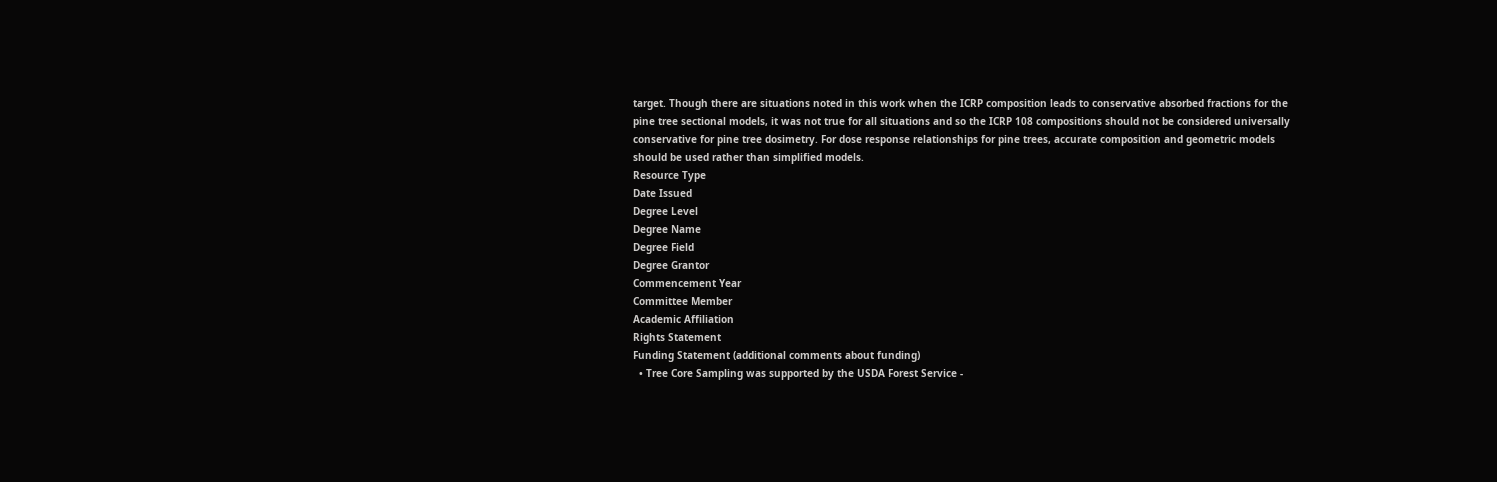target. Though there are situations noted in this work when the ICRP composition leads to conservative absorbed fractions for the pine tree sectional models, it was not true for all situations and so the ICRP 108 compositions should not be considered universally conservative for pine tree dosimetry. For dose response relationships for pine trees, accurate composition and geometric models should be used rather than simplified models.
Resource Type
Date Issued
Degree Level
Degree Name
Degree Field
Degree Grantor
Commencement Year
Committee Member
Academic Affiliation
Rights Statement
Funding Statement (additional comments about funding)
  • Tree Core Sampling was supported by the USDA Forest Service -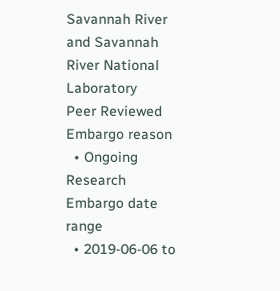Savannah River and Savannah River National Laboratory
Peer Reviewed
Embargo reason
  • Ongoing Research
Embargo date range
  • 2019-06-06 to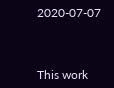2020-07-07



This work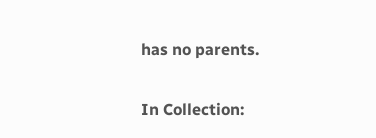has no parents.

In Collection: